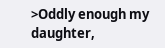>Oddly enough my daughter,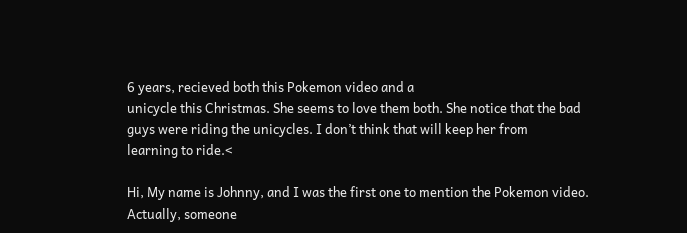6 years, recieved both this Pokemon video and a
unicycle this Christmas. She seems to love them both. She notice that the bad
guys were riding the unicycles. I don’t think that will keep her from
learning to ride.<

Hi, My name is Johnny, and I was the first one to mention the Pokemon video.
Actually, someone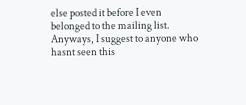else posted it before I even belonged to the mailing list.
Anyways, I suggest to anyone who hasnt seen this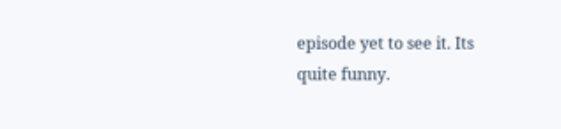episode yet to see it. Its
quite funny.